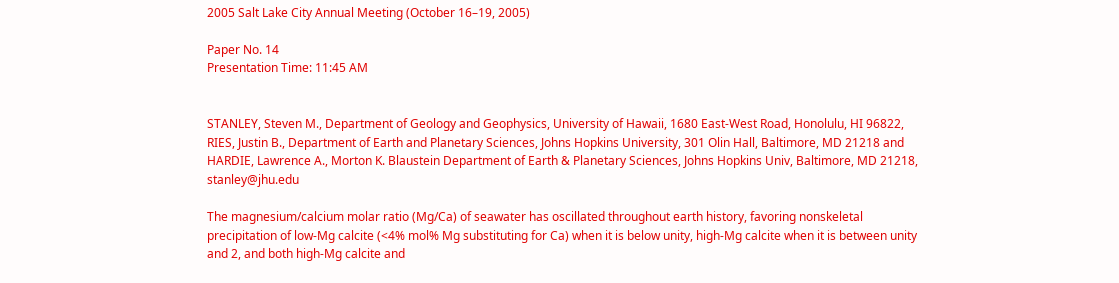2005 Salt Lake City Annual Meeting (October 16–19, 2005)

Paper No. 14
Presentation Time: 11:45 AM


STANLEY, Steven M., Department of Geology and Geophysics, University of Hawaii, 1680 East-West Road, Honolulu, HI 96822, RIES, Justin B., Department of Earth and Planetary Sciences, Johns Hopkins University, 301 Olin Hall, Baltimore, MD 21218 and HARDIE, Lawrence A., Morton K. Blaustein Department of Earth & Planetary Sciences, Johns Hopkins Univ, Baltimore, MD 21218, stanley@jhu.edu

The magnesium/calcium molar ratio (Mg/Ca) of seawater has oscillated throughout earth history, favoring nonskeletal precipitation of low-Mg calcite (<4% mol% Mg substituting for Ca) when it is below unity, high-Mg calcite when it is between unity and 2, and both high-Mg calcite and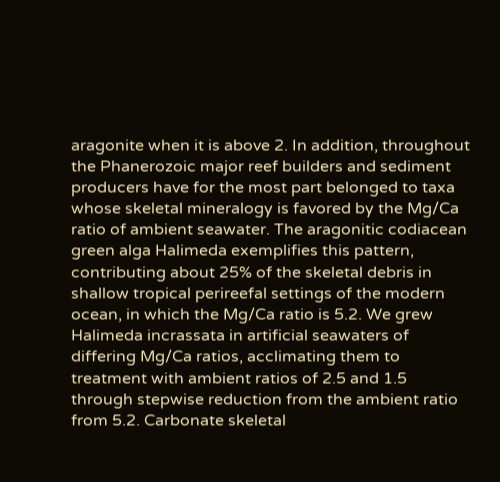aragonite when it is above 2. In addition, throughout the Phanerozoic major reef builders and sediment producers have for the most part belonged to taxa whose skeletal mineralogy is favored by the Mg/Ca ratio of ambient seawater. The aragonitic codiacean green alga Halimeda exemplifies this pattern, contributing about 25% of the skeletal debris in shallow tropical perireefal settings of the modern ocean, in which the Mg/Ca ratio is 5.2. We grew Halimeda incrassata in artificial seawaters of differing Mg/Ca ratios, acclimating them to treatment with ambient ratios of 2.5 and 1.5 through stepwise reduction from the ambient ratio from 5.2. Carbonate skeletal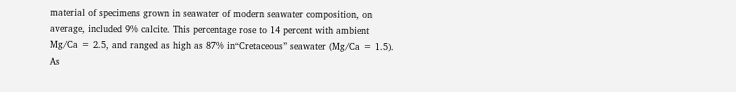material of specimens grown in seawater of modern seawater composition, on average, included 9% calcite. This percentage rose to 14 percent with ambient Mg/Ca = 2.5, and ranged as high as 87% in“Cretaceous” seawater (Mg/Ca = 1.5). As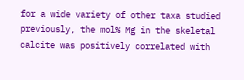for a wide variety of other taxa studied previously, the mol% Mg in the skeletal calcite was positively correlated with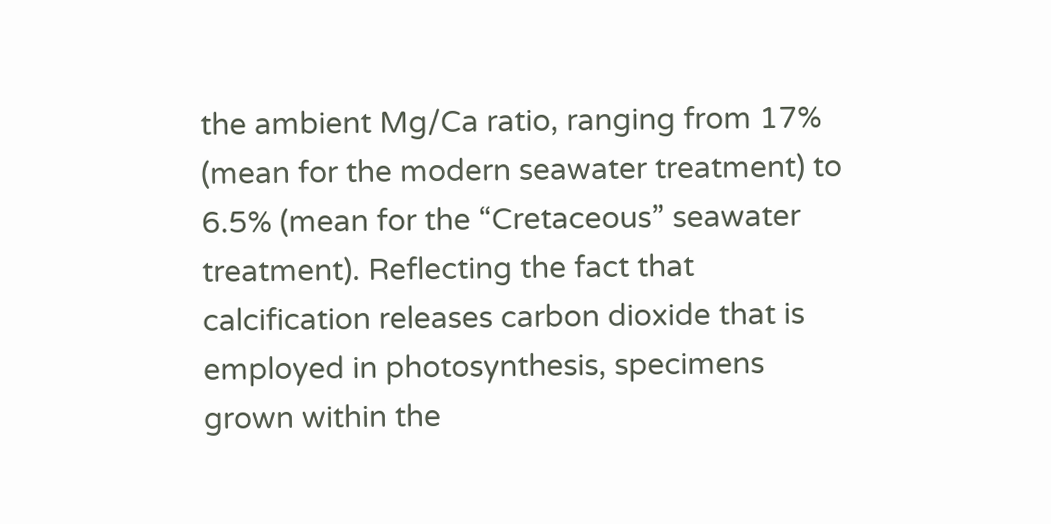the ambient Mg/Ca ratio, ranging from 17% (mean for the modern seawater treatment) to 6.5% (mean for the “Cretaceous” seawater treatment). Reflecting the fact that calcification releases carbon dioxide that is employed in photosynthesis, specimens grown within the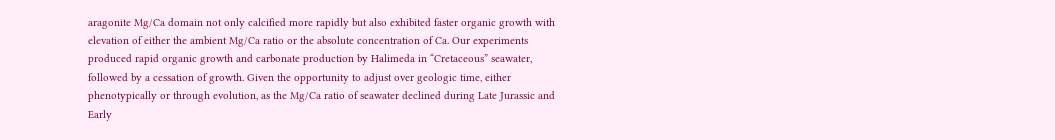aragonite Mg/Ca domain not only calcified more rapidly but also exhibited faster organic growth with elevation of either the ambient Mg/Ca ratio or the absolute concentration of Ca. Our experiments produced rapid organic growth and carbonate production by Halimeda in “Cretaceous” seawater, followed by a cessation of growth. Given the opportunity to adjust over geologic time, either phenotypically or through evolution, as the Mg/Ca ratio of seawater declined during Late Jurassic and Early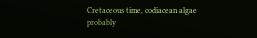Cretaceous time, codiacean algae probably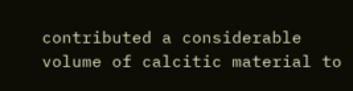contributed a considerable volume of calcitic material to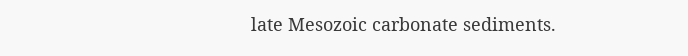late Mesozoic carbonate sediments.